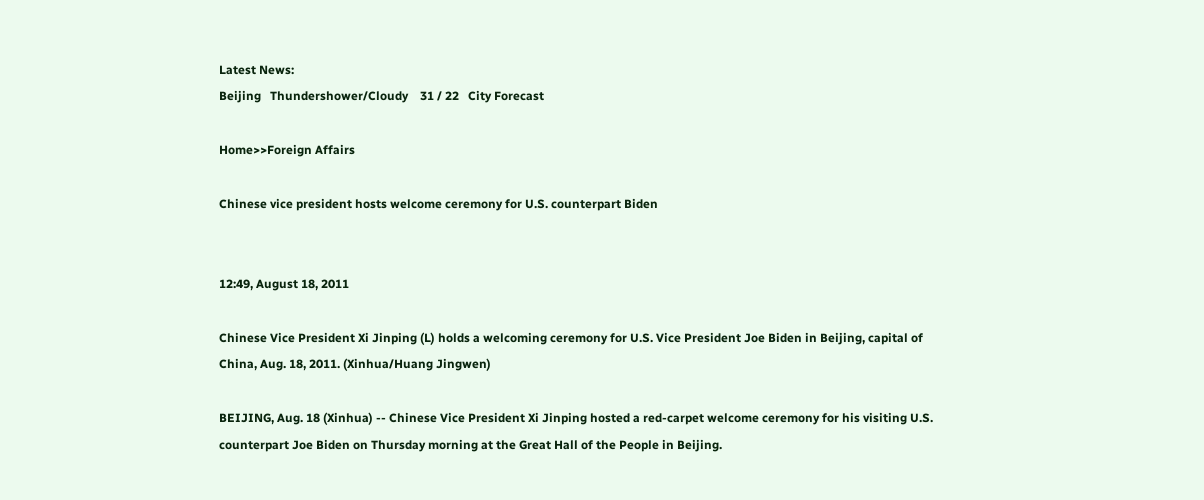Latest News:
Beijing   Thundershower/Cloudy    31 / 22   City Forecast

Home>>Foreign Affairs

Chinese vice president hosts welcome ceremony for U.S. counterpart Biden


12:49, August 18, 2011

Chinese Vice President Xi Jinping (L) holds a welcoming ceremony for U.S. Vice President Joe Biden in Beijing, capital of China, Aug. 18, 2011. (Xinhua/Huang Jingwen)

BEIJING, Aug. 18 (Xinhua) -- Chinese Vice President Xi Jinping hosted a red-carpet welcome ceremony for his visiting U.S. counterpart Joe Biden on Thursday morning at the Great Hall of the People in Beijing.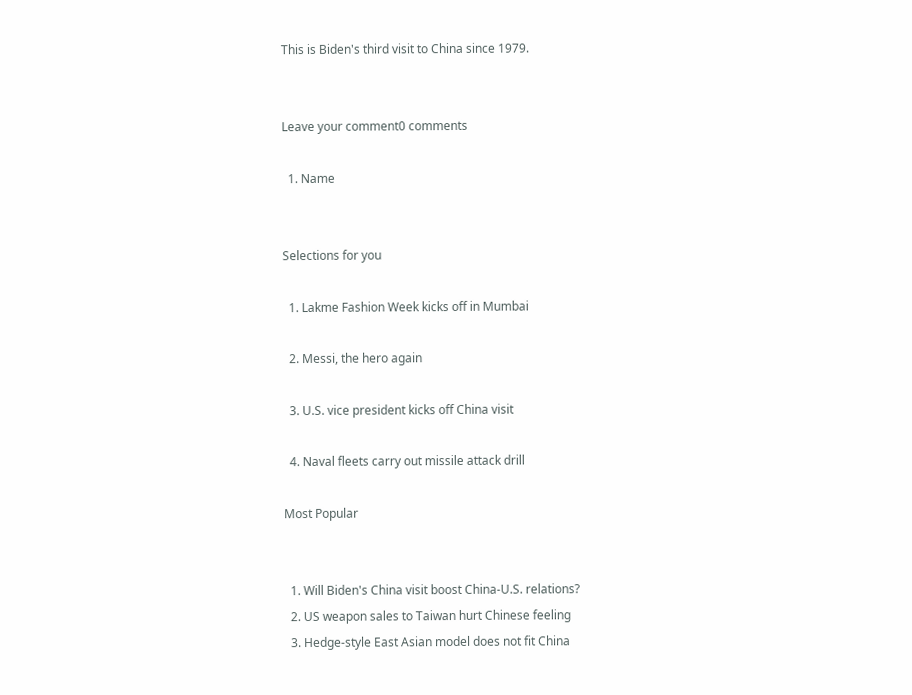This is Biden's third visit to China since 1979.


Leave your comment0 comments

  1. Name


Selections for you

  1. Lakme Fashion Week kicks off in Mumbai

  2. Messi, the hero again

  3. U.S. vice president kicks off China visit

  4. Naval fleets carry out missile attack drill

Most Popular


  1. Will Biden's China visit boost China-U.S. relations?
  2. US weapon sales to Taiwan hurt Chinese feeling
  3. Hedge-style East Asian model does not fit China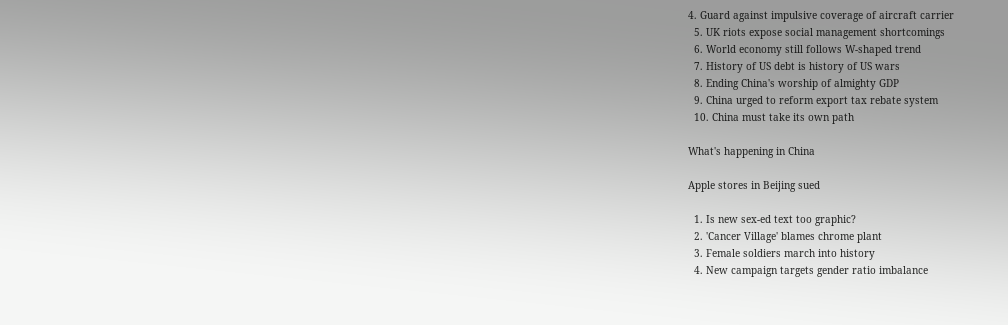4. Guard against impulsive coverage of aircraft carrier
  5. UK riots expose social management shortcomings
  6. World economy still follows W-shaped trend
  7. History of US debt is history of US wars
  8. Ending China's worship of almighty GDP
  9. China urged to reform export tax rebate system
  10. China must take its own path

What's happening in China

Apple stores in Beijing sued

  1. Is new sex-ed text too graphic?
  2. 'Cancer Village' blames chrome plant
  3. Female soldiers march into history
  4. New campaign targets gender ratio imbalance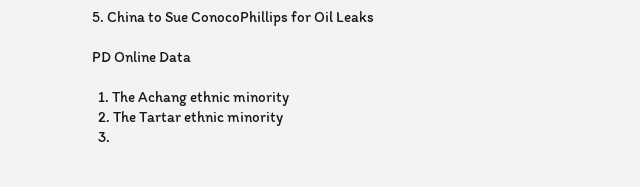5. China to Sue ConocoPhillips for Oil Leaks

PD Online Data

  1. The Achang ethnic minority
  2. The Tartar ethnic minority
  3.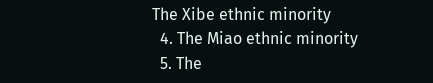The Xibe ethnic minority
  4. The Miao ethnic minority
  5. The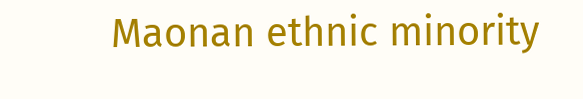Maonan ethnic minority